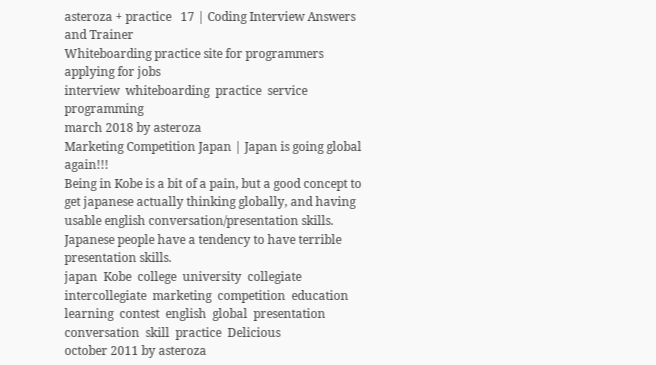asteroza + practice   17 | Coding Interview Answers and Trainer
Whiteboarding practice site for programmers applying for jobs
interview  whiteboarding  practice  service  programming
march 2018 by asteroza
Marketing Competition Japan | Japan is going global again!!!
Being in Kobe is a bit of a pain, but a good concept to get japanese actually thinking globally, and having usable english conversation/presentation skills. Japanese people have a tendency to have terrible presentation skills.
japan  Kobe  college  university  collegiate  intercollegiate  marketing  competition  education  learning  contest  english  global  presentation  conversation  skill  practice  Delicious
october 2011 by asteroza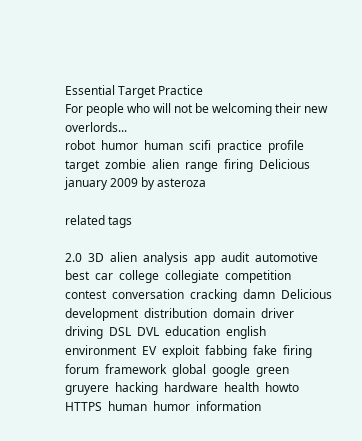Essential Target Practice
For people who will not be welcoming their new overlords...
robot  humor  human  scifi  practice  profile  target  zombie  alien  range  firing  Delicious
january 2009 by asteroza

related tags

2.0  3D  alien  analysis  app  audit  automotive  best  car  college  collegiate  competition  contest  conversation  cracking  damn  Delicious  development  distribution  domain  driver  driving  DSL  DVL  education  english  environment  EV  exploit  fabbing  fake  firing  forum  framework  global  google  green  gruyere  hacking  hardware  health  howto  HTTPS  human  humor  information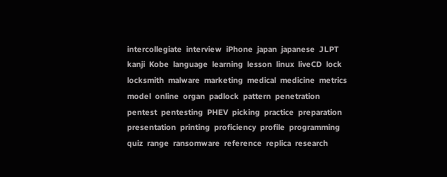intercollegiate  interview  iPhone  japan  japanese  JLPT  kanji  Kobe  language  learning  lesson  linux  liveCD  lock  locksmith  malware  marketing  medical  medicine  metrics  model  online  organ  padlock  pattern  penetration  pentest  pentesting  PHEV  picking  practice  preparation  presentation  printing  proficiency  profile  programming  quiz  range  ransomware  reference  replica  research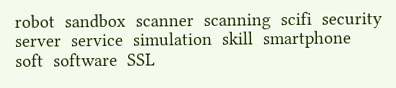robot  sandbox  scanner  scanning  scifi  security  server  service  simulation  skill  smartphone  soft  software  SSL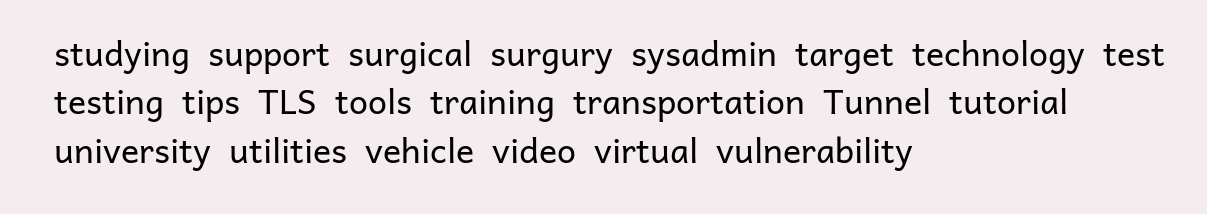studying  support  surgical  surgury  sysadmin  target  technology  test  testing  tips  TLS  tools  training  transportation  Tunnel  tutorial  university  utilities  vehicle  video  virtual  vulnerability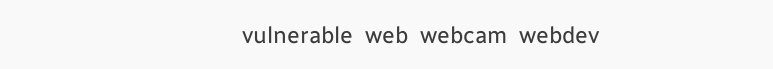vulnerable  web  webcam  webdev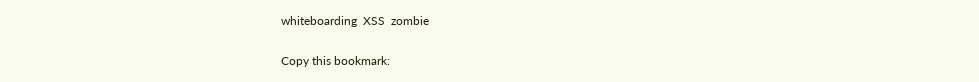whiteboarding  XSS  zombie

Copy this bookmark: